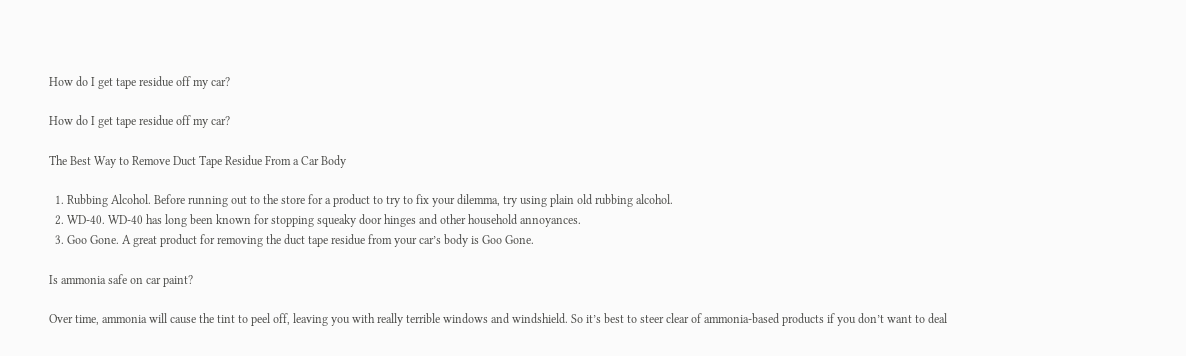How do I get tape residue off my car?

How do I get tape residue off my car?

The Best Way to Remove Duct Tape Residue From a Car Body

  1. Rubbing Alcohol. Before running out to the store for a product to try to fix your dilemma, try using plain old rubbing alcohol.
  2. WD-40. WD-40 has long been known for stopping squeaky door hinges and other household annoyances.
  3. Goo Gone. A great product for removing the duct tape residue from your car’s body is Goo Gone.

Is ammonia safe on car paint?

Over time, ammonia will cause the tint to peel off, leaving you with really terrible windows and windshield. So it’s best to steer clear of ammonia-based products if you don’t want to deal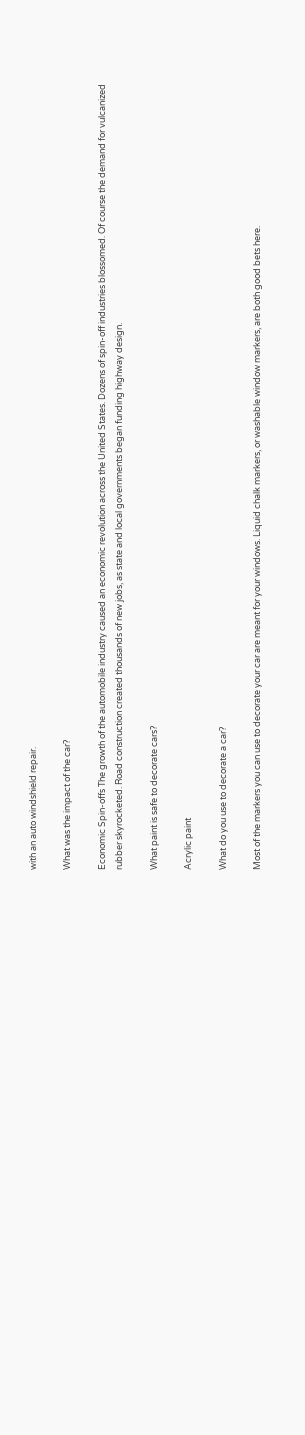with an auto windshield repair.

What was the impact of the car?

Economic Spin-offs The growth of the automobile industry caused an economic revolution across the United States. Dozens of spin-off industries blossomed. Of course the demand for vulcanized rubber skyrocketed. Road construction created thousands of new jobs, as state and local governments began funding highway design.

What paint is safe to decorate cars?

Acrylic paint

What do you use to decorate a car?

Most of the markers you can use to decorate your car are meant for your windows. Liquid chalk markers, or washable window markers, are both good bets here.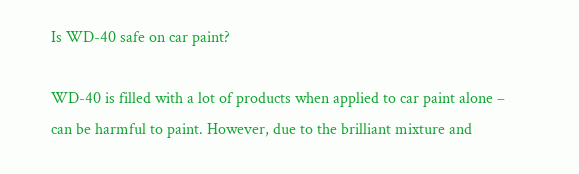Is WD-40 safe on car paint?

WD-40 is filled with a lot of products when applied to car paint alone – can be harmful to paint. However, due to the brilliant mixture and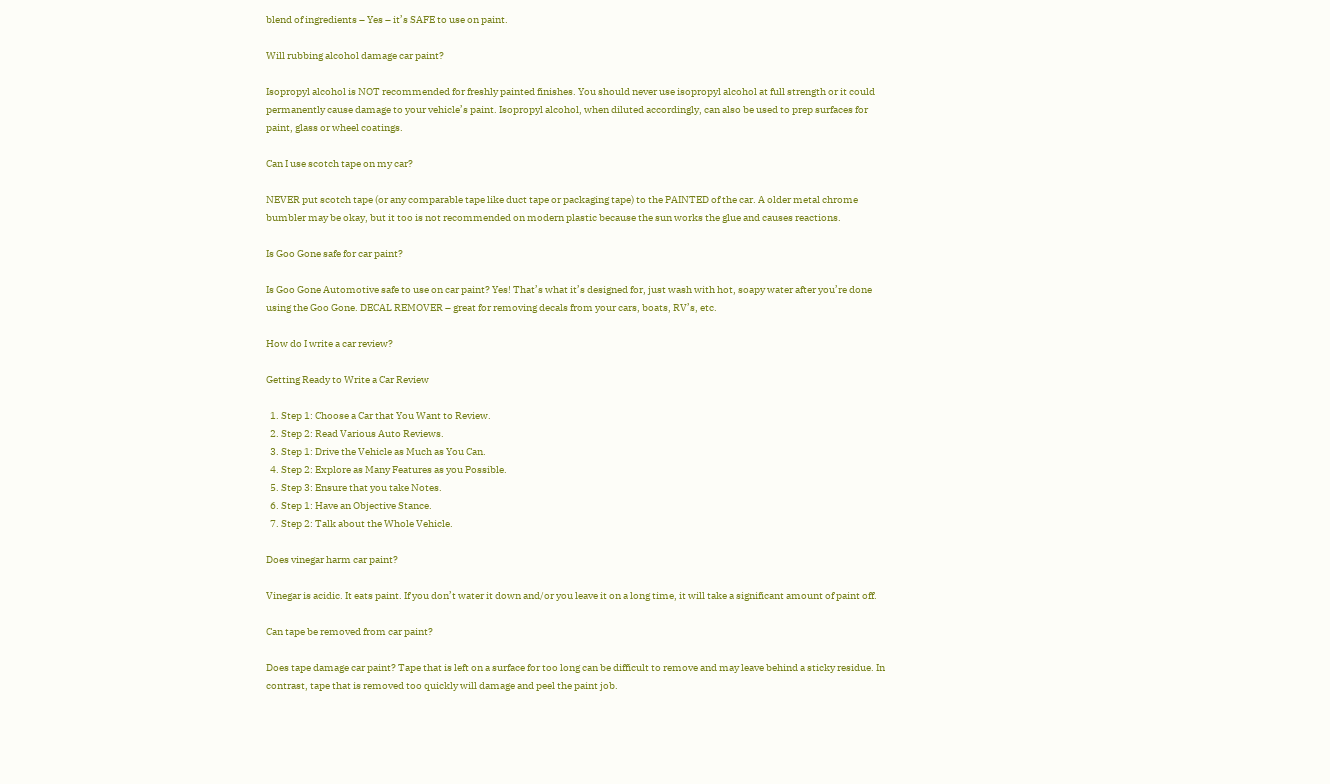blend of ingredients – Yes – it’s SAFE to use on paint.

Will rubbing alcohol damage car paint?

Isopropyl alcohol is NOT recommended for freshly painted finishes. You should never use isopropyl alcohol at full strength or it could permanently cause damage to your vehicle’s paint. Isopropyl alcohol, when diluted accordingly, can also be used to prep surfaces for paint, glass or wheel coatings.

Can I use scotch tape on my car?

NEVER put scotch tape (or any comparable tape like duct tape or packaging tape) to the PAINTED of the car. A older metal chrome bumbler may be okay, but it too is not recommended on modern plastic because the sun works the glue and causes reactions.

Is Goo Gone safe for car paint?

Is Goo Gone Automotive safe to use on car paint? Yes! That’s what it’s designed for, just wash with hot, soapy water after you’re done using the Goo Gone. DECAL REMOVER – great for removing decals from your cars, boats, RV’s, etc.

How do I write a car review?

Getting Ready to Write a Car Review

  1. Step 1: Choose a Car that You Want to Review.
  2. Step 2: Read Various Auto Reviews.
  3. Step 1: Drive the Vehicle as Much as You Can.
  4. Step 2: Explore as Many Features as you Possible.
  5. Step 3: Ensure that you take Notes.
  6. Step 1: Have an Objective Stance.
  7. Step 2: Talk about the Whole Vehicle.

Does vinegar harm car paint?

Vinegar is acidic. It eats paint. If you don’t water it down and/or you leave it on a long time, it will take a significant amount of paint off.

Can tape be removed from car paint?

Does tape damage car paint? Tape that is left on a surface for too long can be difficult to remove and may leave behind a sticky residue. In contrast, tape that is removed too quickly will damage and peel the paint job.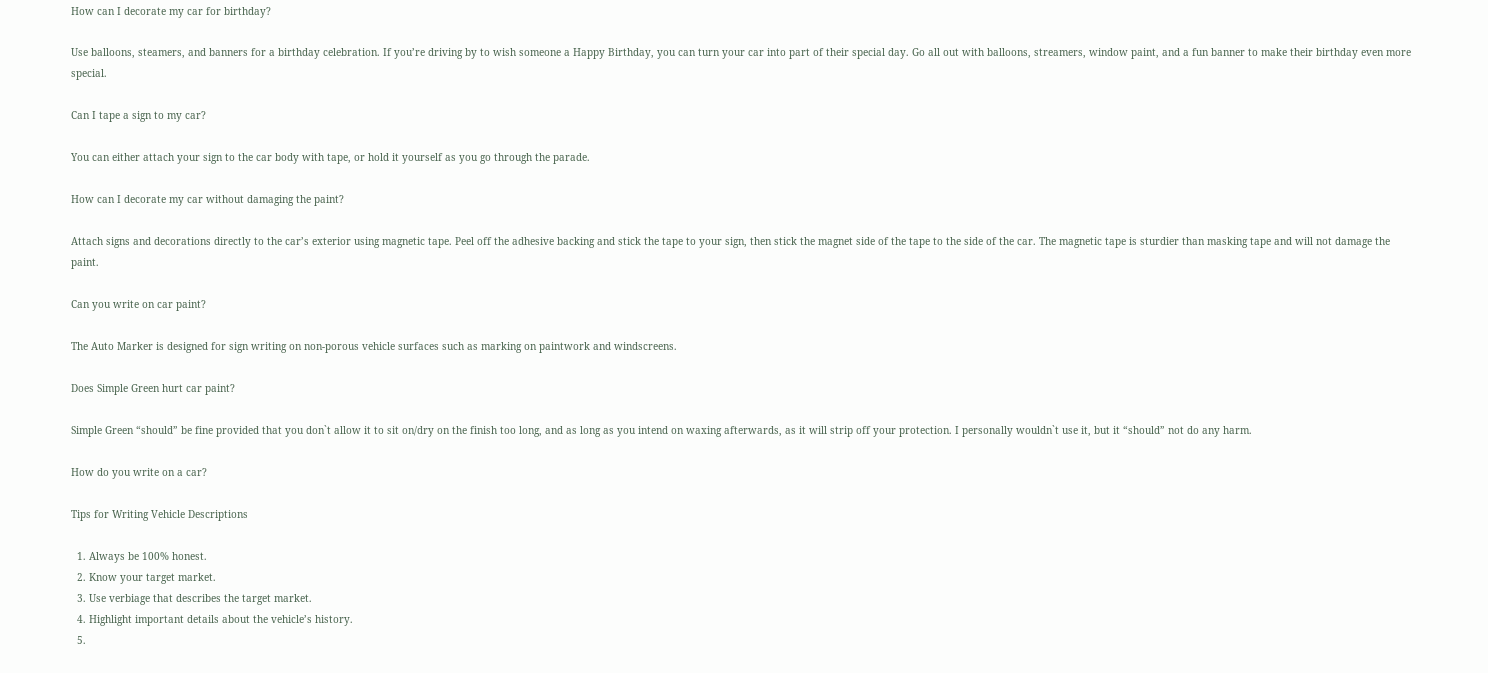How can I decorate my car for birthday?

Use balloons, steamers, and banners for a birthday celebration. If you’re driving by to wish someone a Happy Birthday, you can turn your car into part of their special day. Go all out with balloons, streamers, window paint, and a fun banner to make their birthday even more special.

Can I tape a sign to my car?

You can either attach your sign to the car body with tape, or hold it yourself as you go through the parade.

How can I decorate my car without damaging the paint?

Attach signs and decorations directly to the car’s exterior using magnetic tape. Peel off the adhesive backing and stick the tape to your sign, then stick the magnet side of the tape to the side of the car. The magnetic tape is sturdier than masking tape and will not damage the paint.

Can you write on car paint?

The Auto Marker is designed for sign writing on non-porous vehicle surfaces such as marking on paintwork and windscreens.

Does Simple Green hurt car paint?

Simple Green “should” be fine provided that you don`t allow it to sit on/dry on the finish too long, and as long as you intend on waxing afterwards, as it will strip off your protection. I personally wouldn`t use it, but it “should” not do any harm.

How do you write on a car?

Tips for Writing Vehicle Descriptions

  1. Always be 100% honest.
  2. Know your target market.
  3. Use verbiage that describes the target market.
  4. Highlight important details about the vehicle’s history.
  5.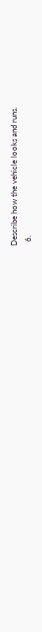Describe how the vehicle looks and runs.
  6.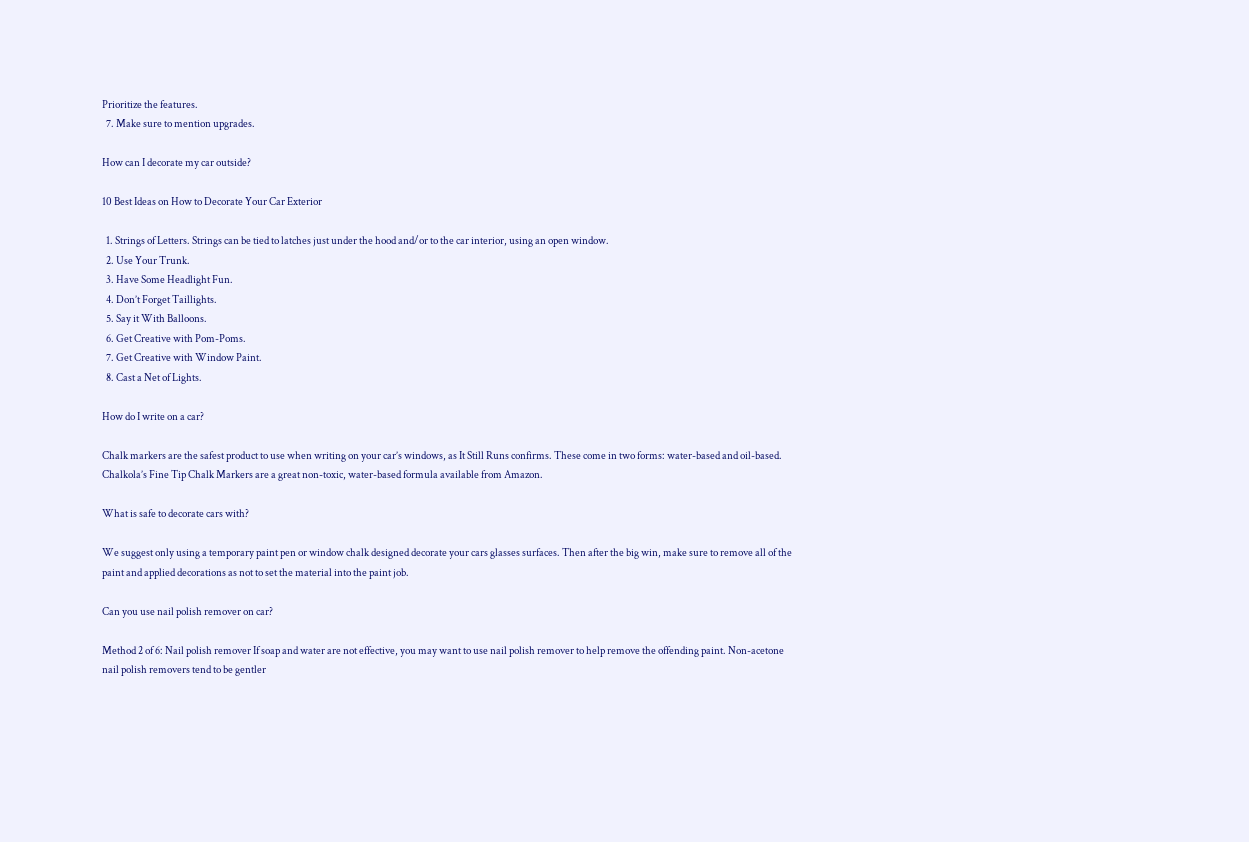Prioritize the features.
  7. Make sure to mention upgrades.

How can I decorate my car outside?

10 Best Ideas on How to Decorate Your Car Exterior

  1. Strings of Letters. Strings can be tied to latches just under the hood and/or to the car interior, using an open window.
  2. Use Your Trunk.
  3. Have Some Headlight Fun.
  4. Don’t Forget Taillights.
  5. Say it With Balloons.
  6. Get Creative with Pom-Poms.
  7. Get Creative with Window Paint.
  8. Cast a Net of Lights.

How do I write on a car?

Chalk markers are the safest product to use when writing on your car’s windows, as It Still Runs confirms. These come in two forms: water-based and oil-based. Chalkola’s Fine Tip Chalk Markers are a great non-toxic, water-based formula available from Amazon.

What is safe to decorate cars with?

We suggest only using a temporary paint pen or window chalk designed decorate your cars glasses surfaces. Then after the big win, make sure to remove all of the paint and applied decorations as not to set the material into the paint job.

Can you use nail polish remover on car?

Method 2 of 6: Nail polish remover If soap and water are not effective, you may want to use nail polish remover to help remove the offending paint. Non-acetone nail polish removers tend to be gentler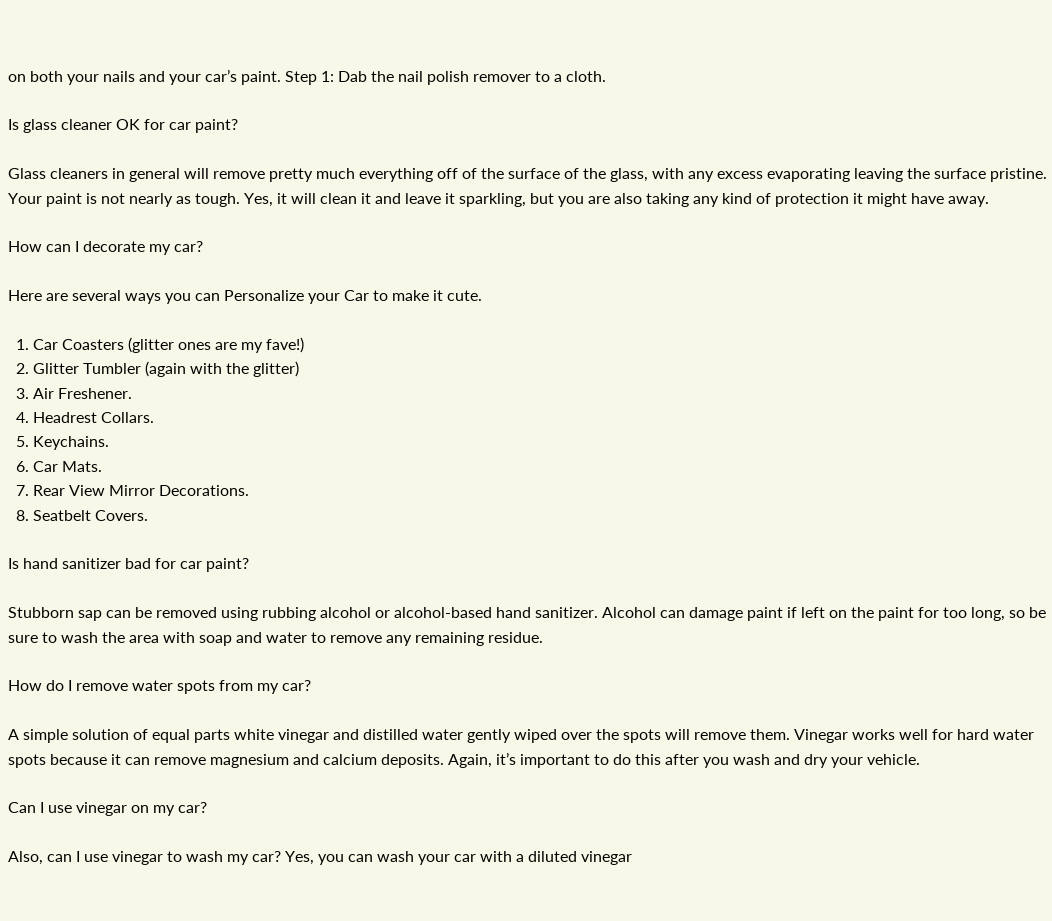on both your nails and your car’s paint. Step 1: Dab the nail polish remover to a cloth.

Is glass cleaner OK for car paint?

Glass cleaners in general will remove pretty much everything off of the surface of the glass, with any excess evaporating leaving the surface pristine. Your paint is not nearly as tough. Yes, it will clean it and leave it sparkling, but you are also taking any kind of protection it might have away.

How can I decorate my car?

Here are several ways you can Personalize your Car to make it cute.

  1. Car Coasters (glitter ones are my fave!)
  2. Glitter Tumbler (again with the glitter)
  3. Air Freshener.
  4. Headrest Collars.
  5. Keychains.
  6. Car Mats.
  7. Rear View Mirror Decorations.
  8. Seatbelt Covers.

Is hand sanitizer bad for car paint?

Stubborn sap can be removed using rubbing alcohol or alcohol-based hand sanitizer. Alcohol can damage paint if left on the paint for too long, so be sure to wash the area with soap and water to remove any remaining residue.

How do I remove water spots from my car?

A simple solution of equal parts white vinegar and distilled water gently wiped over the spots will remove them. Vinegar works well for hard water spots because it can remove magnesium and calcium deposits. Again, it’s important to do this after you wash and dry your vehicle.

Can I use vinegar on my car?

Also, can I use vinegar to wash my car? Yes, you can wash your car with a diluted vinegar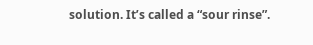solution. It’s called a “sour rinse”.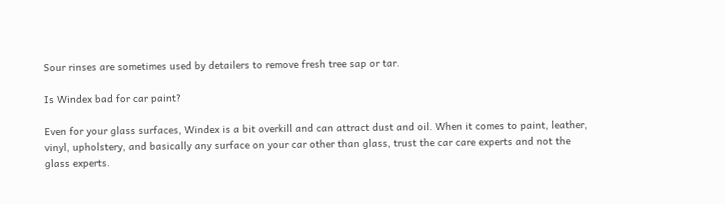Sour rinses are sometimes used by detailers to remove fresh tree sap or tar.

Is Windex bad for car paint?

Even for your glass surfaces, Windex is a bit overkill and can attract dust and oil. When it comes to paint, leather, vinyl, upholstery, and basically any surface on your car other than glass, trust the car care experts and not the glass experts.